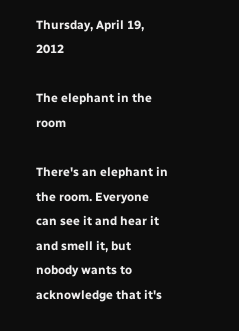Thursday, April 19, 2012

The elephant in the room

There's an elephant in the room. Everyone can see it and hear it and smell it, but nobody wants to acknowledge that it's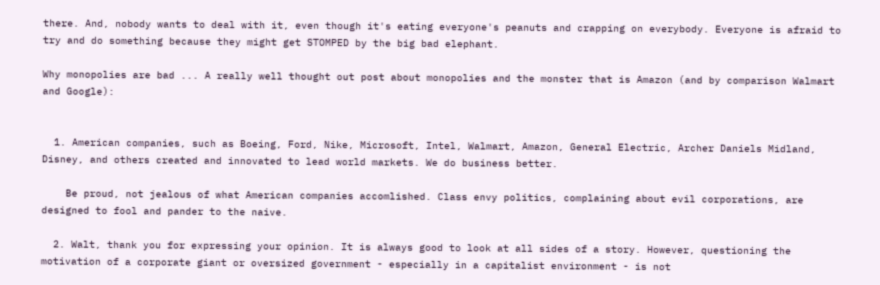there. And, nobody wants to deal with it, even though it's eating everyone's peanuts and crapping on everybody. Everyone is afraid to try and do something because they might get STOMPED by the big bad elephant.

Why monopolies are bad ... A really well thought out post about monopolies and the monster that is Amazon (and by comparison Walmart and Google):


  1. American companies, such as Boeing, Ford, Nike, Microsoft, Intel, Walmart, Amazon, General Electric, Archer Daniels Midland, Disney, and others created and innovated to lead world markets. We do business better.

    Be proud, not jealous of what American companies accomlished. Class envy politics, complaining about evil corporations, are designed to fool and pander to the naive.

  2. Walt, thank you for expressing your opinion. It is always good to look at all sides of a story. However, questioning the motivation of a corporate giant or oversized government - especially in a capitalist environment - is not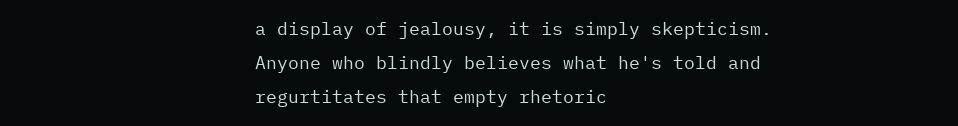a display of jealousy, it is simply skepticism. Anyone who blindly believes what he's told and regurtitates that empty rhetoric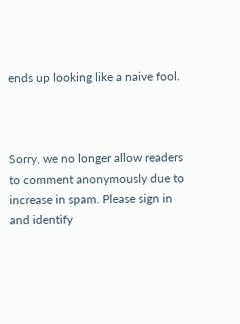ends up looking like a naive fool.



Sorry, we no longer allow readers to comment anonymously due to increase in spam. Please sign in and identify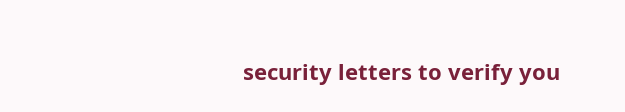security letters to verify you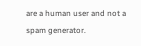are a human user and not a spam generator.